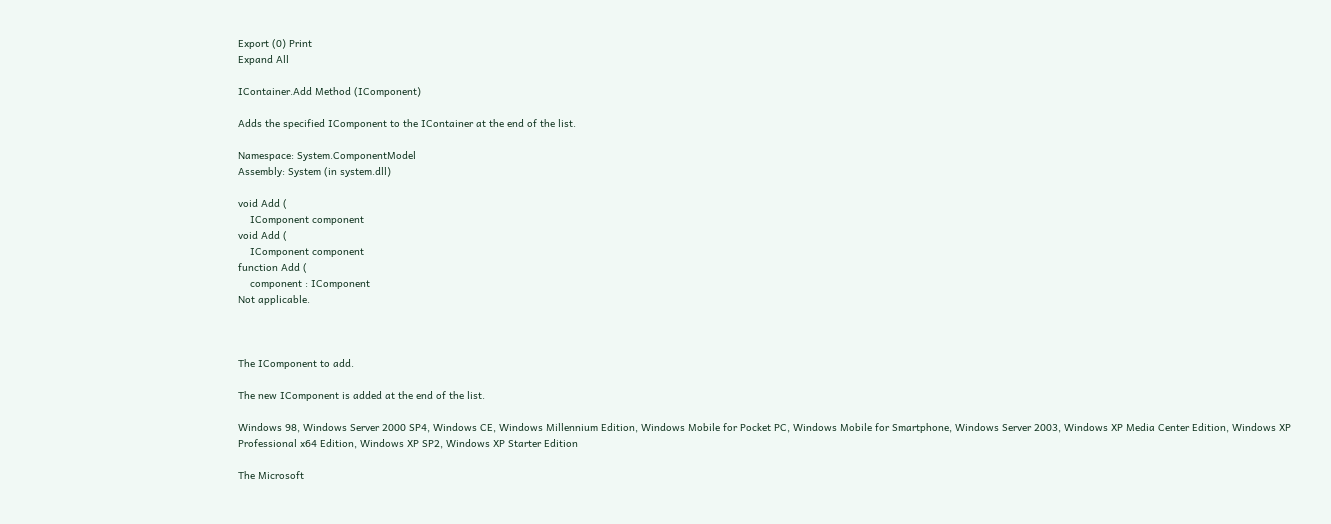Export (0) Print
Expand All

IContainer.Add Method (IComponent)

Adds the specified IComponent to the IContainer at the end of the list.

Namespace: System.ComponentModel
Assembly: System (in system.dll)

void Add (
    IComponent component
void Add (
    IComponent component
function Add (
    component : IComponent
Not applicable.



The IComponent to add.

The new IComponent is added at the end of the list.

Windows 98, Windows Server 2000 SP4, Windows CE, Windows Millennium Edition, Windows Mobile for Pocket PC, Windows Mobile for Smartphone, Windows Server 2003, Windows XP Media Center Edition, Windows XP Professional x64 Edition, Windows XP SP2, Windows XP Starter Edition

The Microsoft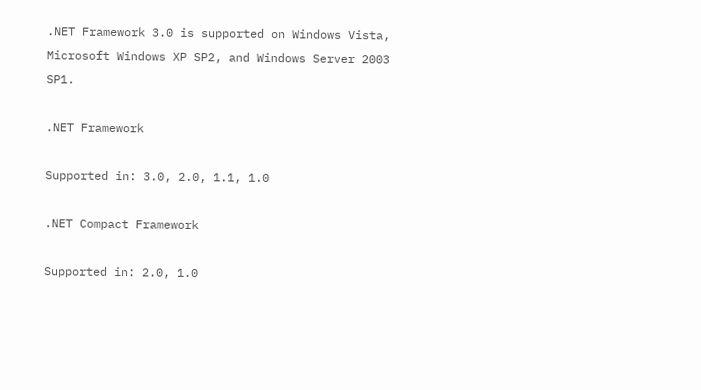.NET Framework 3.0 is supported on Windows Vista, Microsoft Windows XP SP2, and Windows Server 2003 SP1.

.NET Framework

Supported in: 3.0, 2.0, 1.1, 1.0

.NET Compact Framework

Supported in: 2.0, 1.0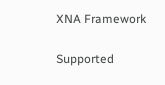XNA Framework

Supported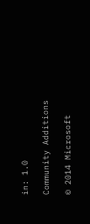in: 1.0

Community Additions

© 2014 Microsoft